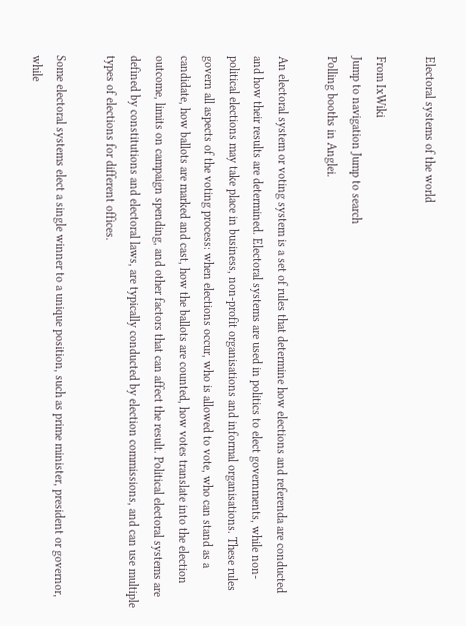Electoral systems of the world

From IxWiki
Jump to navigation Jump to search
Polling booths in Anglei.

An electoral system or voting system is a set of rules that determine how elections and referenda are conducted and how their results are determined. Electoral systems are used in politics to elect governments, while non-political elections may take place in business, non-profit organisations and informal organisations. These rules govern all aspects of the voting process: when elections occur, who is allowed to vote, who can stand as a candidate, how ballots are marked and cast, how the ballots are counted, how votes translate into the election outcome, limits on campaign spending, and other factors that can affect the result. Political electoral systems are defined by constitutions and electoral laws, are typically conducted by election commissions, and can use multiple types of elections for different offices.

Some electoral systems elect a single winner to a unique position, such as prime minister, president or governor, while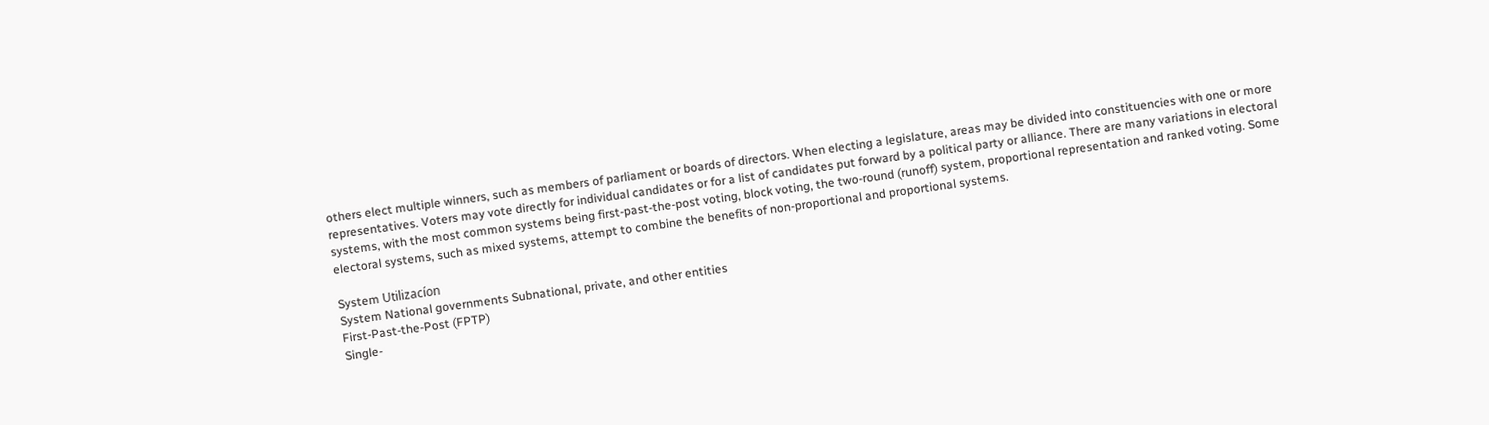others elect multiple winners, such as members of parliament or boards of directors. When electing a legislature, areas may be divided into constituencies with one or more representatives. Voters may vote directly for individual candidates or for a list of candidates put forward by a political party or alliance. There are many variations in electoral systems, with the most common systems being first-past-the-post voting, block voting, the two-round (runoff) system, proportional representation and ranked voting. Some electoral systems, such as mixed systems, attempt to combine the benefits of non-proportional and proportional systems.

System Utilizacíon
System National governments Subnational, private, and other entities
First-Past-the-Post (FPTP)
Single-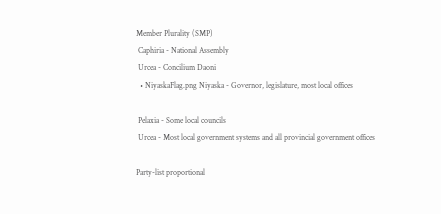Member Plurality (SMP)
 Caphiria - National Assembly
 Urcea - Concilium Daoni
  • NiyaskaFlag.png Niyaska - Governor, legislature, most local offices

 Pelaxia - Some local councils
 Urcea - Most local government systems and all provincial government offices

Party-list proportional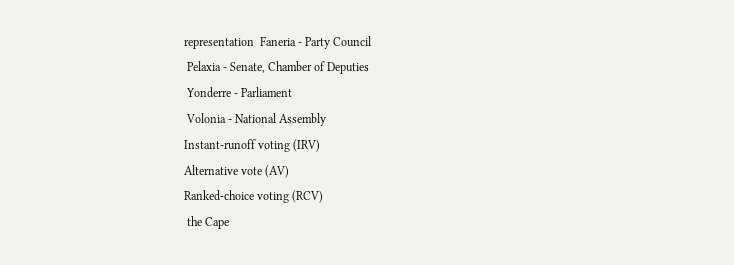representation  Faneria - Party Council
 Pelaxia - Senate, Chamber of Deputies
 Yonderre - Parliament
 Volonia - National Assembly
Instant-runoff voting (IRV)
Alternative vote (AV)
Ranked-choice voting (RCV)
 the Cape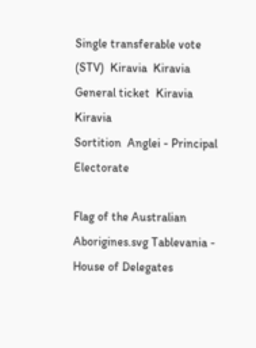Single transferable vote (STV)  Kiravia  Kiravia
General ticket  Kiravia  Kiravia
Sortition  Anglei - Principal Electorate

Flag of the Australian Aborigines.svg Tablevania - House of Delegates